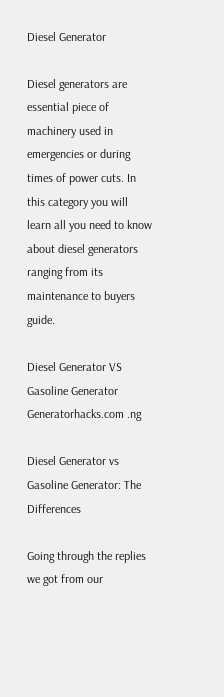Diesel Generator

Diesel generators are essential piece of machinery used in emergencies or during times of power cuts. In this category you will learn all you need to know about diesel generators ranging from its maintenance to buyers guide.

Diesel Generator VS Gasoline Generator Generatorhacks.com .ng

Diesel Generator vs Gasoline Generator: The Differences

Going through the replies we got from our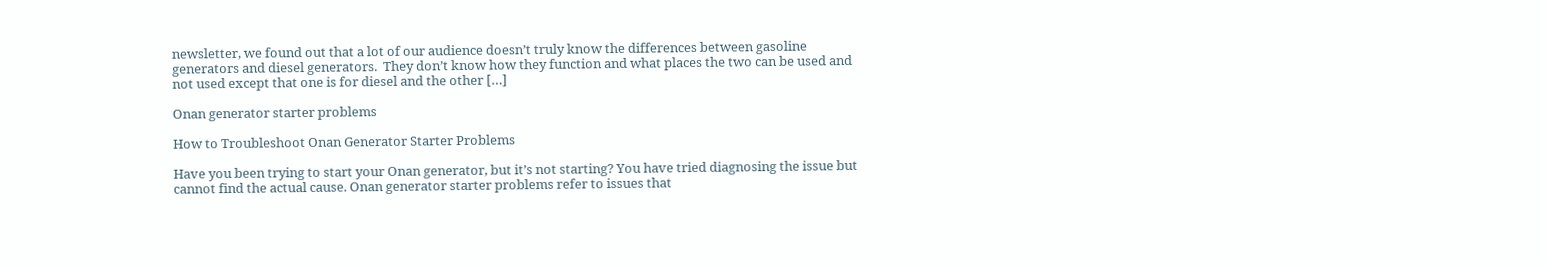newsletter, we found out that a lot of our audience doesn’t truly know the differences between gasoline generators and diesel generators.  They don’t know how they function and what places the two can be used and not used except that one is for diesel and the other […]

Onan generator starter problems

How to Troubleshoot Onan Generator Starter Problems

Have you been trying to start your Onan generator, but it’s not starting? You have tried diagnosing the issue but cannot find the actual cause. Onan generator starter problems refer to issues that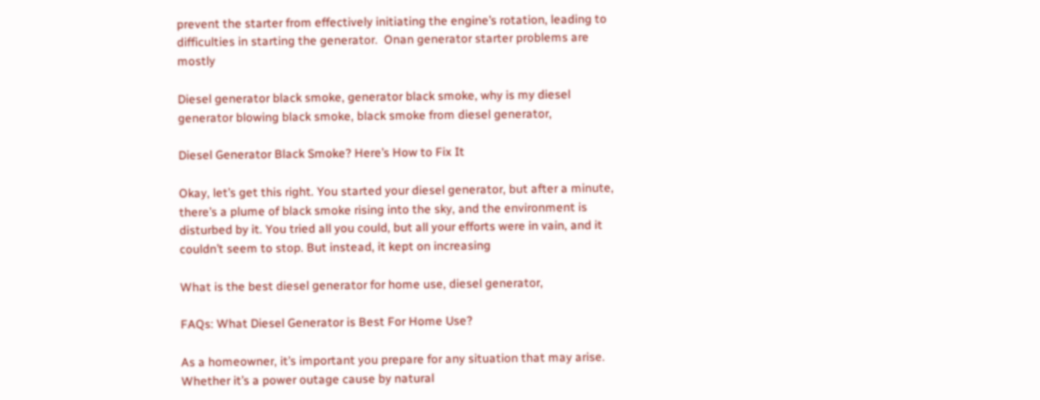prevent the starter from effectively initiating the engine’s rotation, leading to difficulties in starting the generator.  Onan generator starter problems are mostly

Diesel generator black smoke, generator black smoke, why is my diesel generator blowing black smoke, black smoke from diesel generator,

Diesel Generator Black Smoke? Here’s How to Fix It

Okay, let’s get this right. You started your diesel generator, but after a minute, there’s a plume of black smoke rising into the sky, and the environment is disturbed by it. You tried all you could, but all your efforts were in vain, and it couldn’t seem to stop. But instead, it kept on increasing

What is the best diesel generator for home use, diesel generator,

FAQs: What Diesel Generator is Best For Home Use?

As a homeowner, it’s important you prepare for any situation that may arise. Whether it’s a power outage cause by natural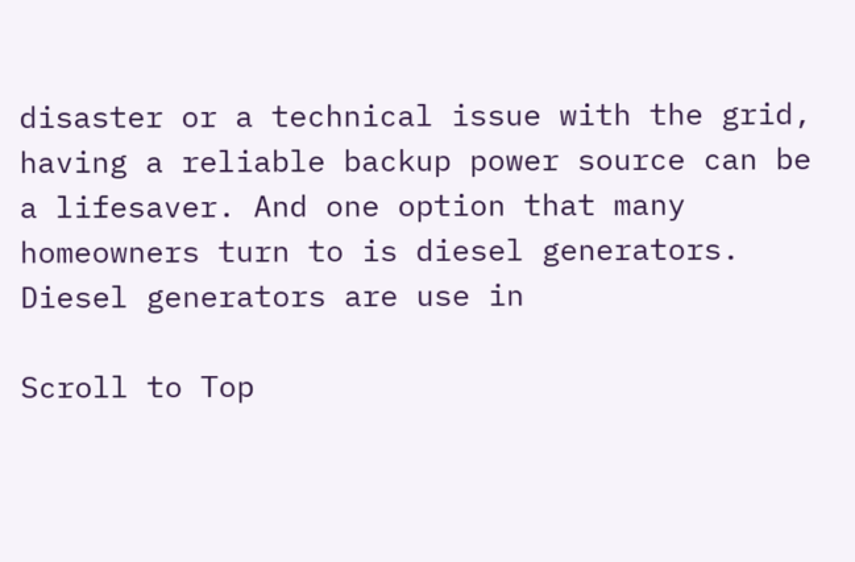disaster or a technical issue with the grid, having a reliable backup power source can be a lifesaver. And one option that many homeowners turn to is diesel generators. Diesel generators are use in

Scroll to Top